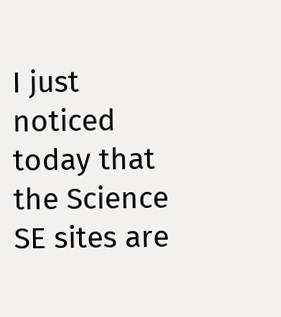I just noticed today that the Science SE sites are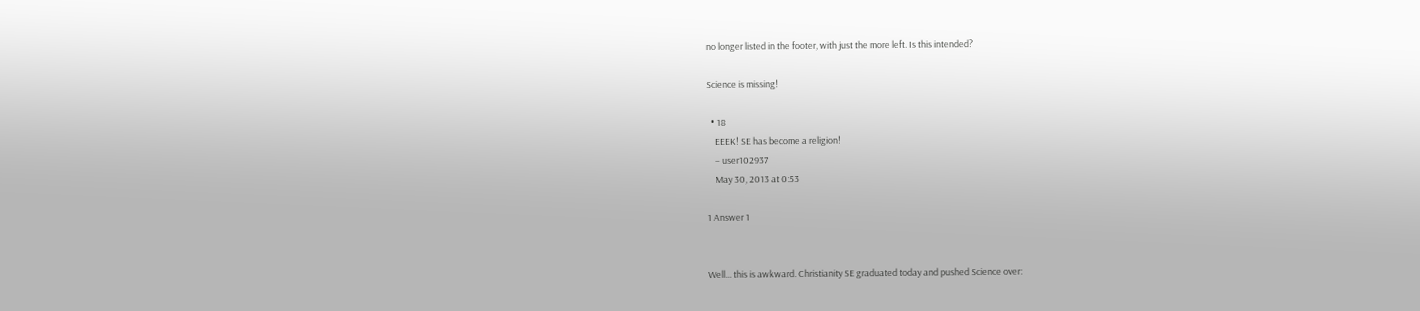no longer listed in the footer, with just the more left. Is this intended?

Science is missing!

  • 18
    EEEK! SE has become a religion!
    – user102937
    May 30, 2013 at 0:53

1 Answer 1


Well... this is awkward. Christianity SE graduated today and pushed Science over: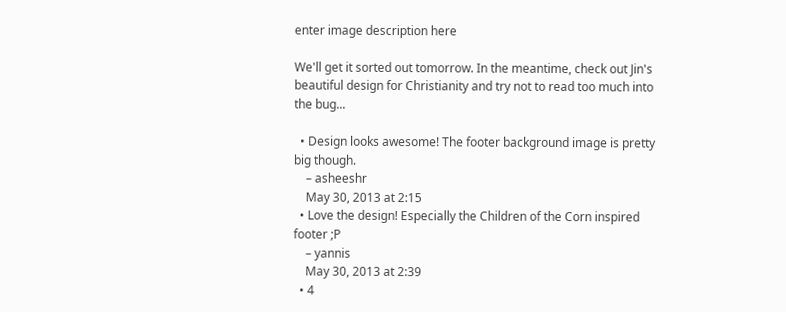enter image description here

We'll get it sorted out tomorrow. In the meantime, check out Jin's beautiful design for Christianity and try not to read too much into the bug...

  • Design looks awesome! The footer background image is pretty big though.
    – asheeshr
    May 30, 2013 at 2:15
  • Love the design! Especially the Children of the Corn inspired footer ;P
    – yannis
    May 30, 2013 at 2:39
  • 4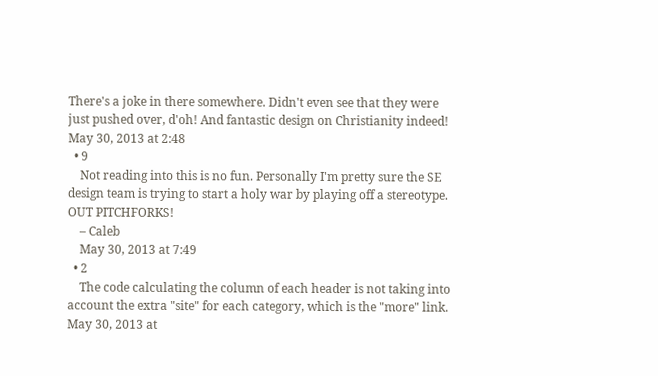There's a joke in there somewhere. Didn't even see that they were just pushed over, d'oh! And fantastic design on Christianity indeed! May 30, 2013 at 2:48
  • 9
    Not reading into this is no fun. Personally I'm pretty sure the SE design team is trying to start a holy war by playing off a stereotype. OUT PITCHFORKS!
    – Caleb
    May 30, 2013 at 7:49
  • 2
    The code calculating the column of each header is not taking into account the extra "site" for each category, which is the "more" link. May 30, 2013 at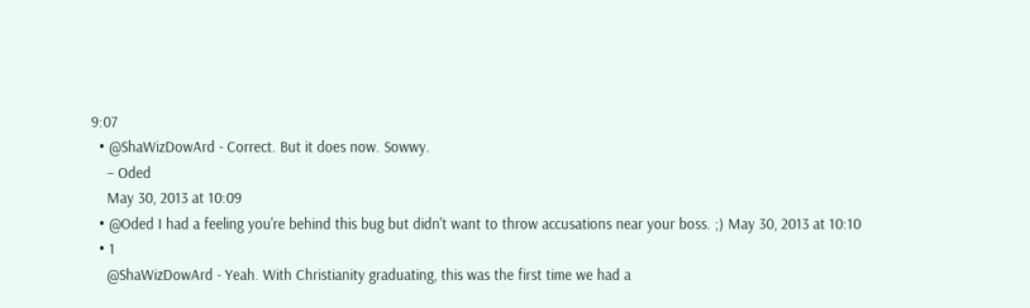9:07
  • @ShaWizDowArd - Correct. But it does now. Sowwy.
    – Oded
    May 30, 2013 at 10:09
  • @Oded I had a feeling you're behind this bug but didn't want to throw accusations near your boss. ;) May 30, 2013 at 10:10
  • 1
    @ShaWizDowArd - Yeah. With Christianity graduating, this was the first time we had a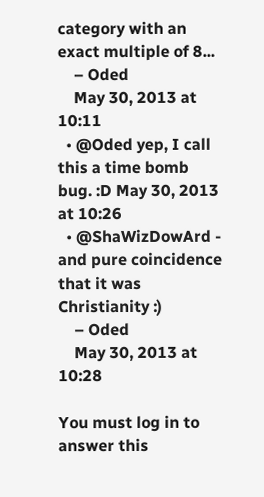category with an exact multiple of 8...
    – Oded
    May 30, 2013 at 10:11
  • @Oded yep, I call this a time bomb bug. :D May 30, 2013 at 10:26
  • @ShaWizDowArd - and pure coincidence that it was Christianity :)
    – Oded
    May 30, 2013 at 10:28

You must log in to answer this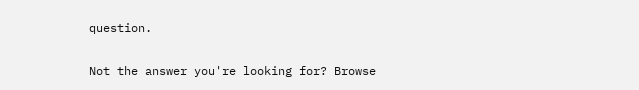question.

Not the answer you're looking for? Browse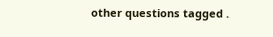other questions tagged .